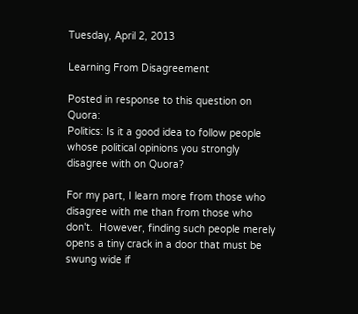Tuesday, April 2, 2013

Learning From Disagreement

Posted in response to this question on Quora:
Politics: Is it a good idea to follow people whose political opinions you strongly disagree with on Quora?

For my part, I learn more from those who disagree with me than from those who don't.  However, finding such people merely opens a tiny crack in a door that must be swung wide if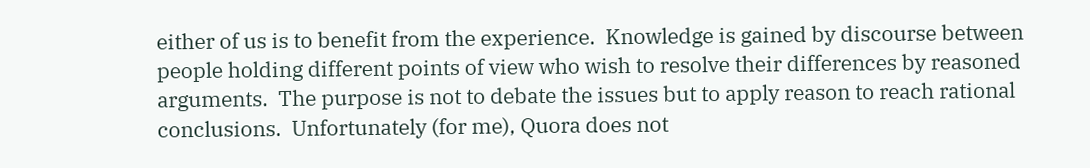either of us is to benefit from the experience.  Knowledge is gained by discourse between people holding different points of view who wish to resolve their differences by reasoned arguments.  The purpose is not to debate the issues but to apply reason to reach rational conclusions.  Unfortunately (for me), Quora does not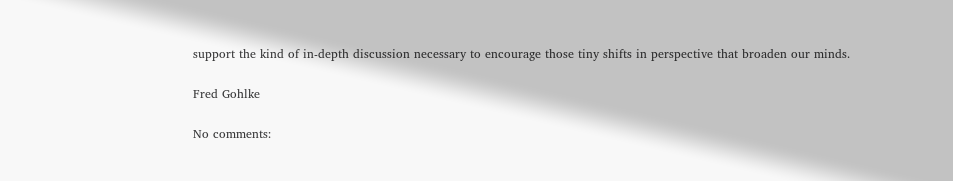support the kind of in-depth discussion necessary to encourage those tiny shifts in perspective that broaden our minds.

Fred Gohlke

No comments: